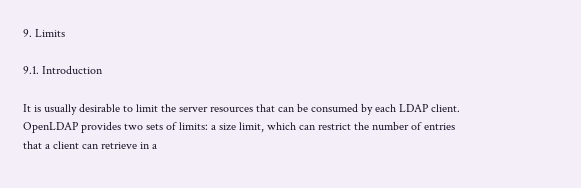9. Limits

9.1. Introduction

It is usually desirable to limit the server resources that can be consumed by each LDAP client. OpenLDAP provides two sets of limits: a size limit, which can restrict the number of entries that a client can retrieve in a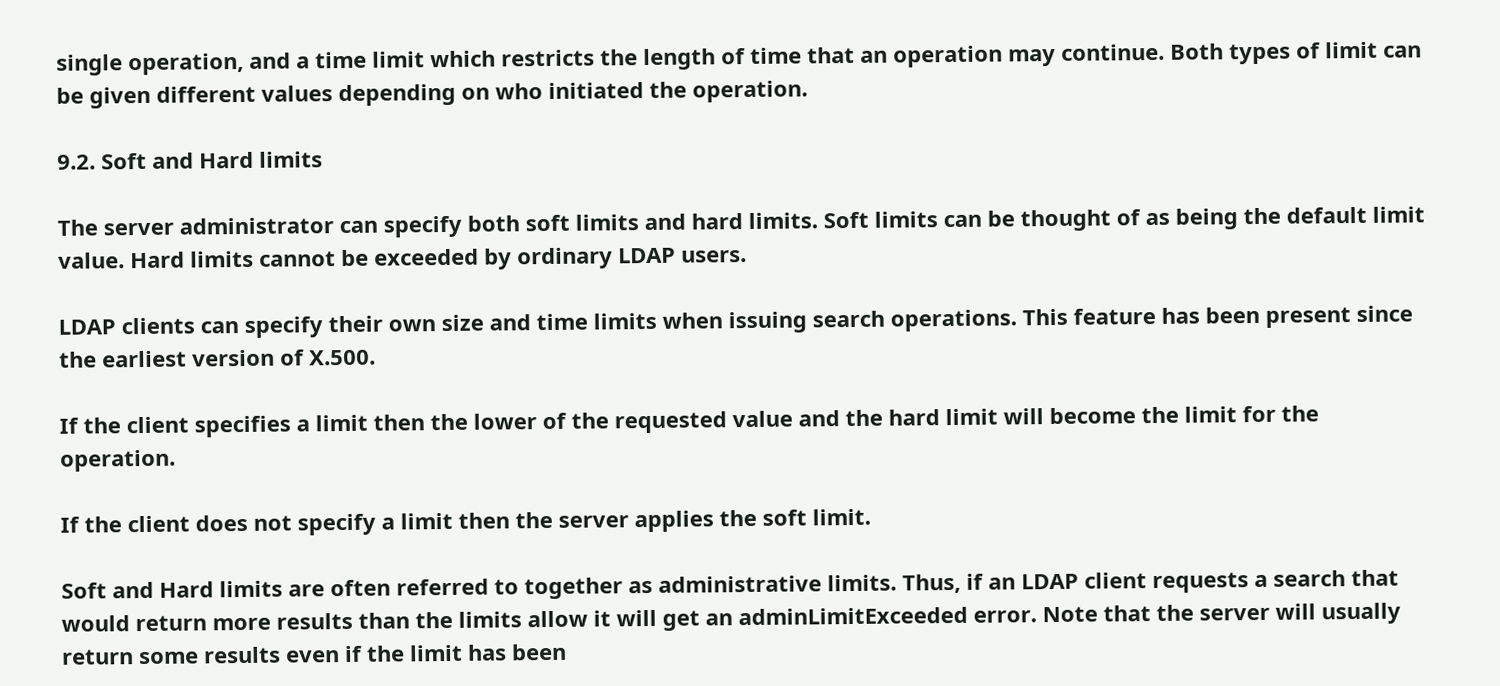single operation, and a time limit which restricts the length of time that an operation may continue. Both types of limit can be given different values depending on who initiated the operation.

9.2. Soft and Hard limits

The server administrator can specify both soft limits and hard limits. Soft limits can be thought of as being the default limit value. Hard limits cannot be exceeded by ordinary LDAP users.

LDAP clients can specify their own size and time limits when issuing search operations. This feature has been present since the earliest version of X.500.

If the client specifies a limit then the lower of the requested value and the hard limit will become the limit for the operation.

If the client does not specify a limit then the server applies the soft limit.

Soft and Hard limits are often referred to together as administrative limits. Thus, if an LDAP client requests a search that would return more results than the limits allow it will get an adminLimitExceeded error. Note that the server will usually return some results even if the limit has been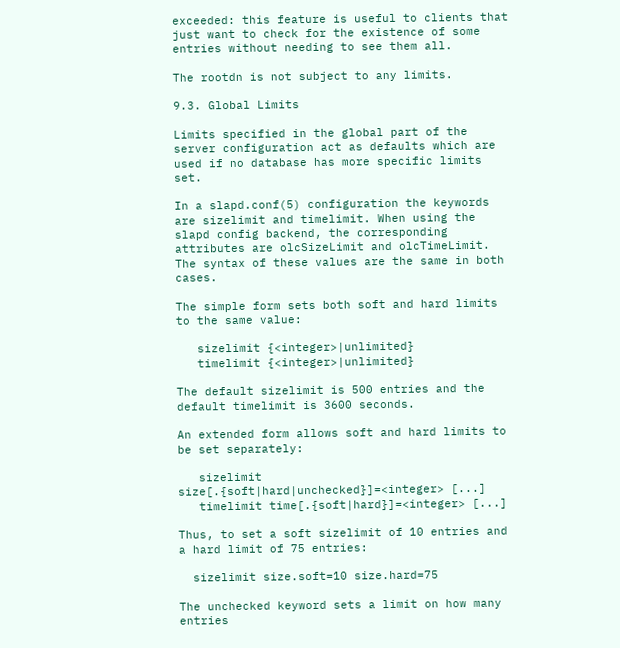exceeded: this feature is useful to clients that just want to check for the existence of some entries without needing to see them all.

The rootdn is not subject to any limits.

9.3. Global Limits

Limits specified in the global part of the server configuration act as defaults which are used if no database has more specific limits set.

In a slapd.conf(5) configuration the keywords are sizelimit and timelimit. When using the slapd config backend, the corresponding attributes are olcSizeLimit and olcTimeLimit. The syntax of these values are the same in both cases.

The simple form sets both soft and hard limits to the same value:

   sizelimit {<integer>|unlimited}
   timelimit {<integer>|unlimited}

The default sizelimit is 500 entries and the default timelimit is 3600 seconds.

An extended form allows soft and hard limits to be set separately:

   sizelimit size[.{soft|hard|unchecked}]=<integer> [...]
   timelimit time[.{soft|hard}]=<integer> [...]

Thus, to set a soft sizelimit of 10 entries and a hard limit of 75 entries:

  sizelimit size.soft=10 size.hard=75

The unchecked keyword sets a limit on how many entries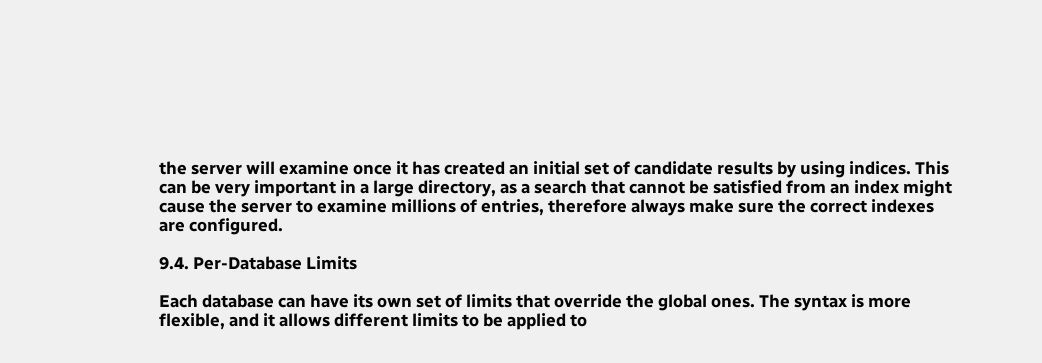the server will examine once it has created an initial set of candidate results by using indices. This can be very important in a large directory, as a search that cannot be satisfied from an index might cause the server to examine millions of entries, therefore always make sure the correct indexes are configured.

9.4. Per-Database Limits

Each database can have its own set of limits that override the global ones. The syntax is more flexible, and it allows different limits to be applied to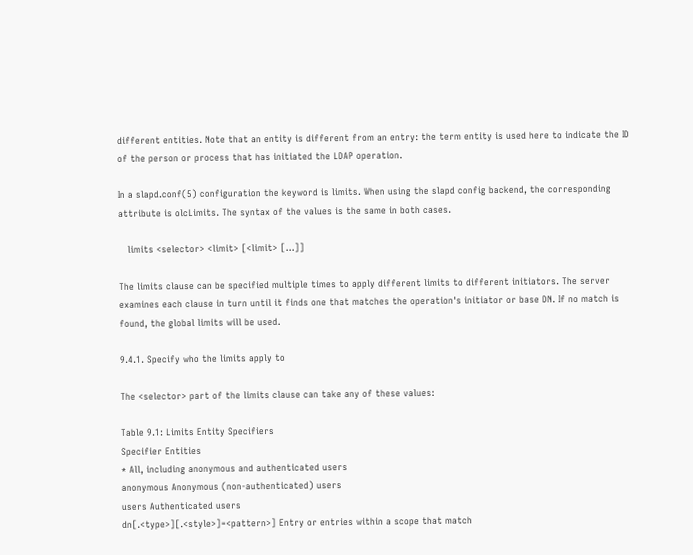different entities. Note that an entity is different from an entry: the term entity is used here to indicate the ID of the person or process that has initiated the LDAP operation.

In a slapd.conf(5) configuration the keyword is limits. When using the slapd config backend, the corresponding attribute is olcLimits. The syntax of the values is the same in both cases.

   limits <selector> <limit> [<limit> [...]]

The limits clause can be specified multiple times to apply different limits to different initiators. The server examines each clause in turn until it finds one that matches the operation's initiator or base DN. If no match is found, the global limits will be used.

9.4.1. Specify who the limits apply to

The <selector> part of the limits clause can take any of these values:

Table 9.1: Limits Entity Specifiers
Specifier Entities
* All, including anonymous and authenticated users
anonymous Anonymous (non-authenticated) users
users Authenticated users
dn[.<type>][.<style>]=<pattern>] Entry or entries within a scope that match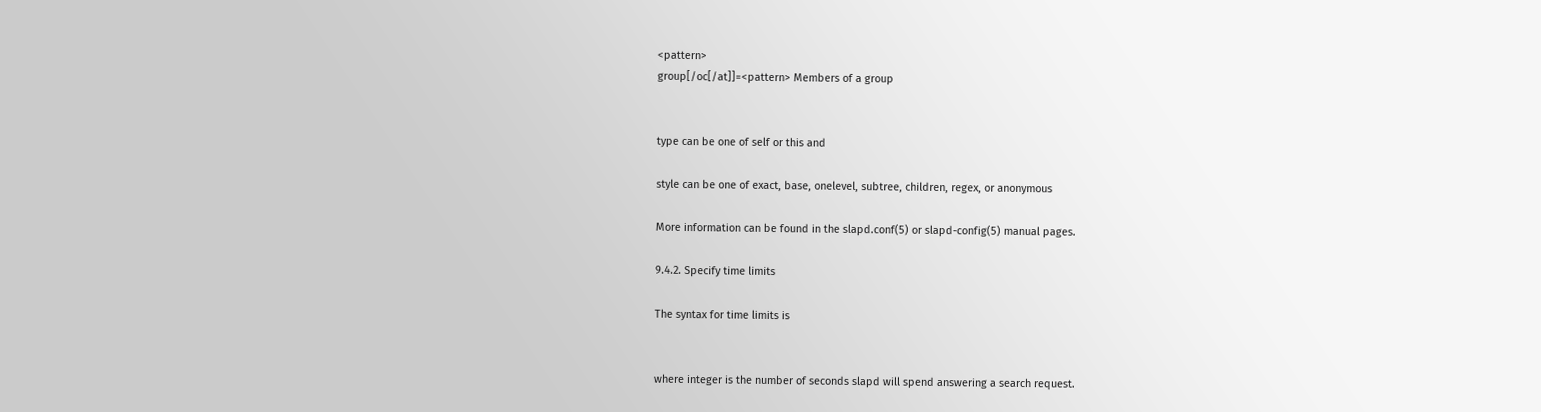<pattern>
group[/oc[/at]]=<pattern> Members of a group


type can be one of self or this and

style can be one of exact, base, onelevel, subtree, children, regex, or anonymous

More information can be found in the slapd.conf(5) or slapd-config(5) manual pages.

9.4.2. Specify time limits

The syntax for time limits is


where integer is the number of seconds slapd will spend answering a search request.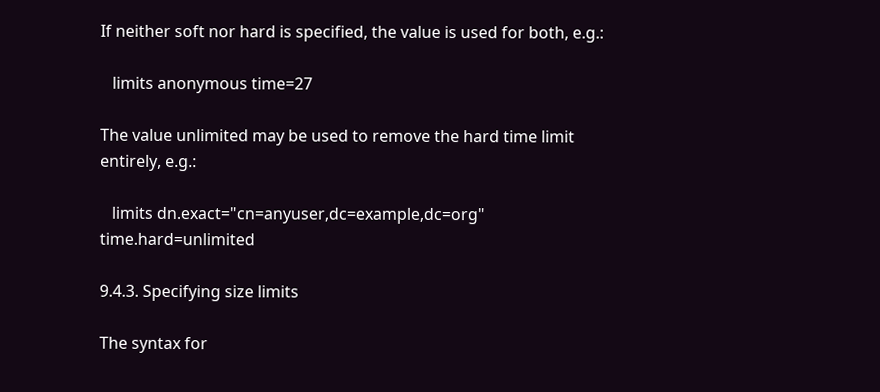If neither soft nor hard is specified, the value is used for both, e.g.:

   limits anonymous time=27

The value unlimited may be used to remove the hard time limit entirely, e.g.:

   limits dn.exact="cn=anyuser,dc=example,dc=org" time.hard=unlimited

9.4.3. Specifying size limits

The syntax for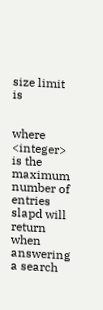size limit is


where <integer> is the maximum number of entries slapd will return when answering a search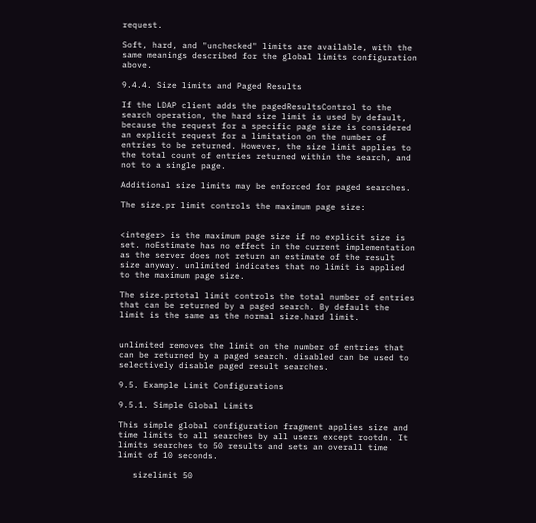request.

Soft, hard, and "unchecked" limits are available, with the same meanings described for the global limits configuration above.

9.4.4. Size limits and Paged Results

If the LDAP client adds the pagedResultsControl to the search operation, the hard size limit is used by default, because the request for a specific page size is considered an explicit request for a limitation on the number of entries to be returned. However, the size limit applies to the total count of entries returned within the search, and not to a single page.

Additional size limits may be enforced for paged searches.

The size.pr limit controls the maximum page size:


<integer> is the maximum page size if no explicit size is set. noEstimate has no effect in the current implementation as the server does not return an estimate of the result size anyway. unlimited indicates that no limit is applied to the maximum page size.

The size.prtotal limit controls the total number of entries that can be returned by a paged search. By default the limit is the same as the normal size.hard limit.


unlimited removes the limit on the number of entries that can be returned by a paged search. disabled can be used to selectively disable paged result searches.

9.5. Example Limit Configurations

9.5.1. Simple Global Limits

This simple global configuration fragment applies size and time limits to all searches by all users except rootdn. It limits searches to 50 results and sets an overall time limit of 10 seconds.

   sizelimit 50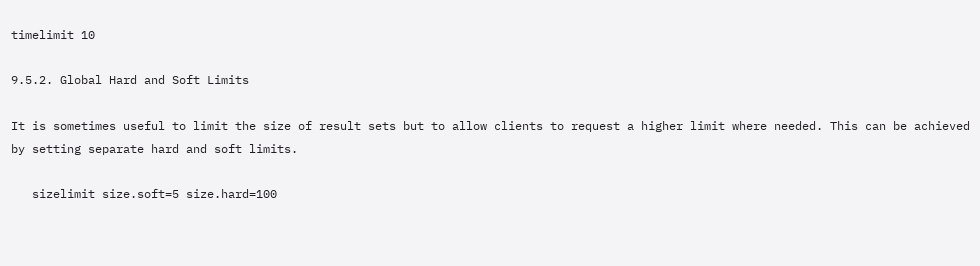timelimit 10

9.5.2. Global Hard and Soft Limits

It is sometimes useful to limit the size of result sets but to allow clients to request a higher limit where needed. This can be achieved by setting separate hard and soft limits.

   sizelimit size.soft=5 size.hard=100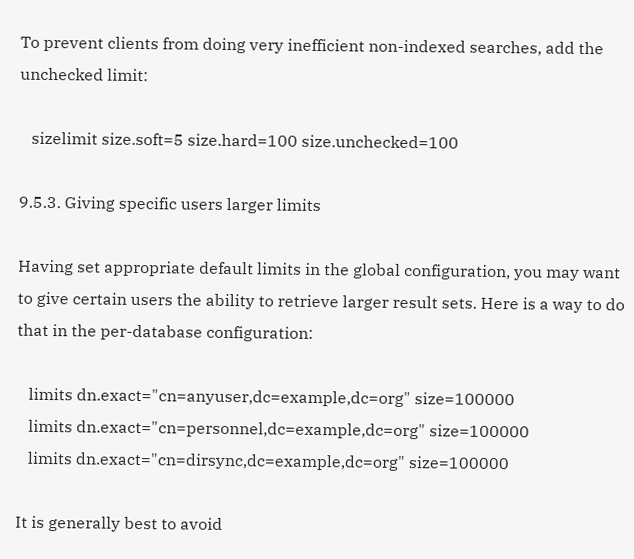To prevent clients from doing very inefficient non-indexed searches, add the unchecked limit:

   sizelimit size.soft=5 size.hard=100 size.unchecked=100

9.5.3. Giving specific users larger limits

Having set appropriate default limits in the global configuration, you may want to give certain users the ability to retrieve larger result sets. Here is a way to do that in the per-database configuration:

   limits dn.exact="cn=anyuser,dc=example,dc=org" size=100000
   limits dn.exact="cn=personnel,dc=example,dc=org" size=100000
   limits dn.exact="cn=dirsync,dc=example,dc=org" size=100000

It is generally best to avoid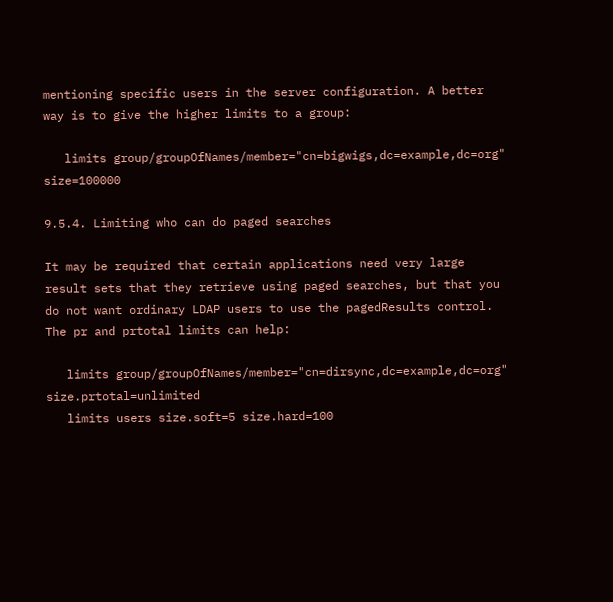mentioning specific users in the server configuration. A better way is to give the higher limits to a group:

   limits group/groupOfNames/member="cn=bigwigs,dc=example,dc=org" size=100000

9.5.4. Limiting who can do paged searches

It may be required that certain applications need very large result sets that they retrieve using paged searches, but that you do not want ordinary LDAP users to use the pagedResults control. The pr and prtotal limits can help:

   limits group/groupOfNames/member="cn=dirsync,dc=example,dc=org" size.prtotal=unlimited
   limits users size.soft=5 size.hard=100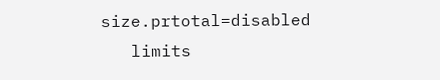size.prtotal=disabled
   limits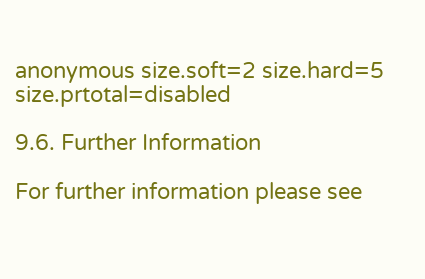anonymous size.soft=2 size.hard=5 size.prtotal=disabled

9.6. Further Information

For further information please see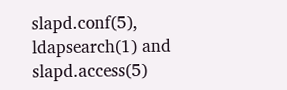slapd.conf(5), ldapsearch(1) and slapd.access(5)